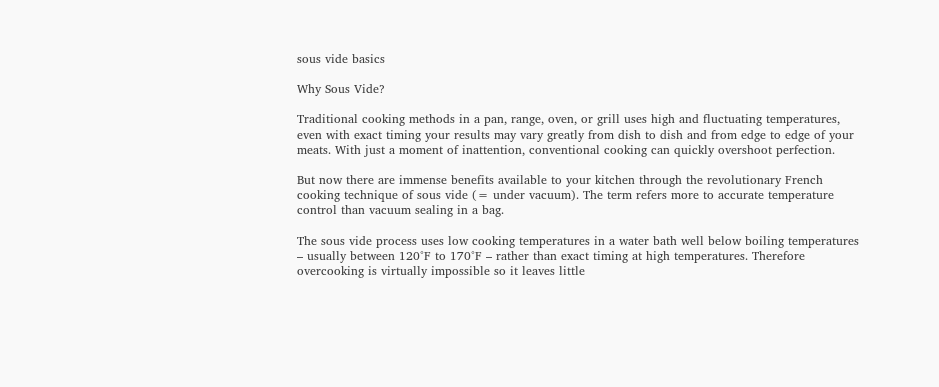sous vide basics

Why Sous Vide?

Traditional cooking methods in a pan, range, oven, or grill uses high and fluctuating temperatures, even with exact timing your results may vary greatly from dish to dish and from edge to edge of your meats. With just a moment of inattention, conventional cooking can quickly overshoot perfection.

But now there are immense benefits available to your kitchen through the revolutionary French cooking technique of sous vide (= under vacuum). The term refers more to accurate temperature control than vacuum sealing in a bag.

The sous vide process uses low cooking temperatures in a water bath well below boiling temperatures – usually between 120°F to 170°F – rather than exact timing at high temperatures. Therefore overcooking is virtually impossible so it leaves little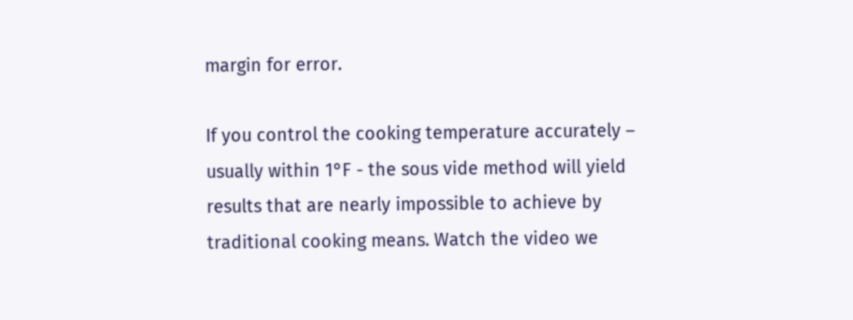margin for error.

If you control the cooking temperature accurately – usually within 1°F - the sous vide method will yield results that are nearly impossible to achieve by traditional cooking means. Watch the video we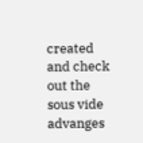created and check out the sous vide advanges